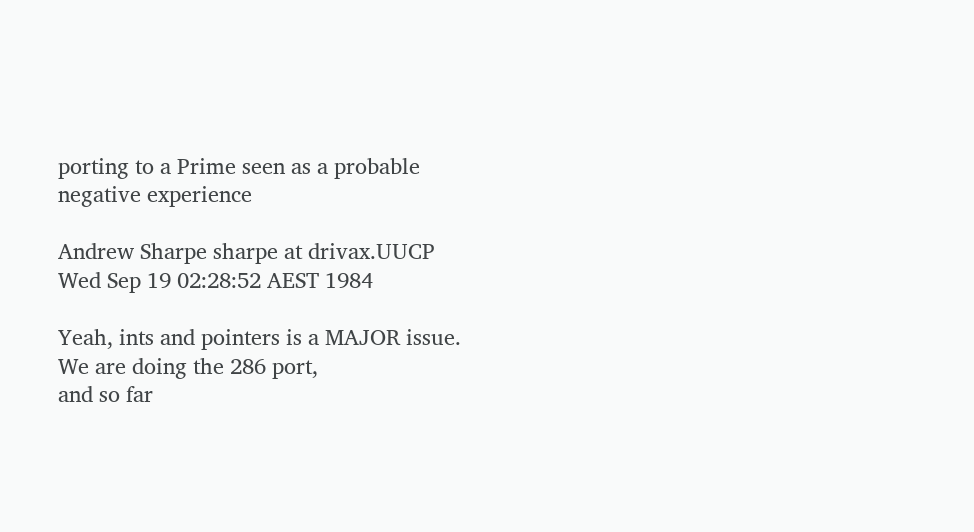porting to a Prime seen as a probable negative experience

Andrew Sharpe sharpe at drivax.UUCP
Wed Sep 19 02:28:52 AEST 1984

Yeah, ints and pointers is a MAJOR issue. We are doing the 286 port,
and so far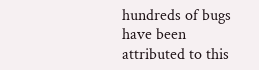hundreds of bugs have been attributed to this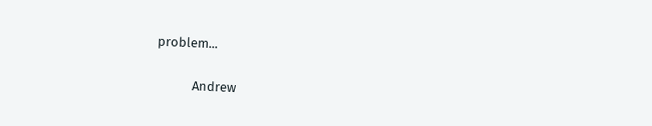problem...

            Andrew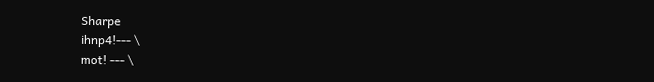Sharpe
ihnp4!--- \
mot! --- \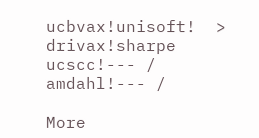ucbvax!unisoft!  >  drivax!sharpe
ucscc!--- /
amdahl!--- /

More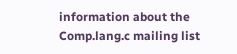information about the Comp.lang.c mailing list